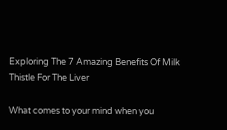Exploring The 7 Amazing Benefits Of Milk Thistle For The Liver

What comes to your mind when you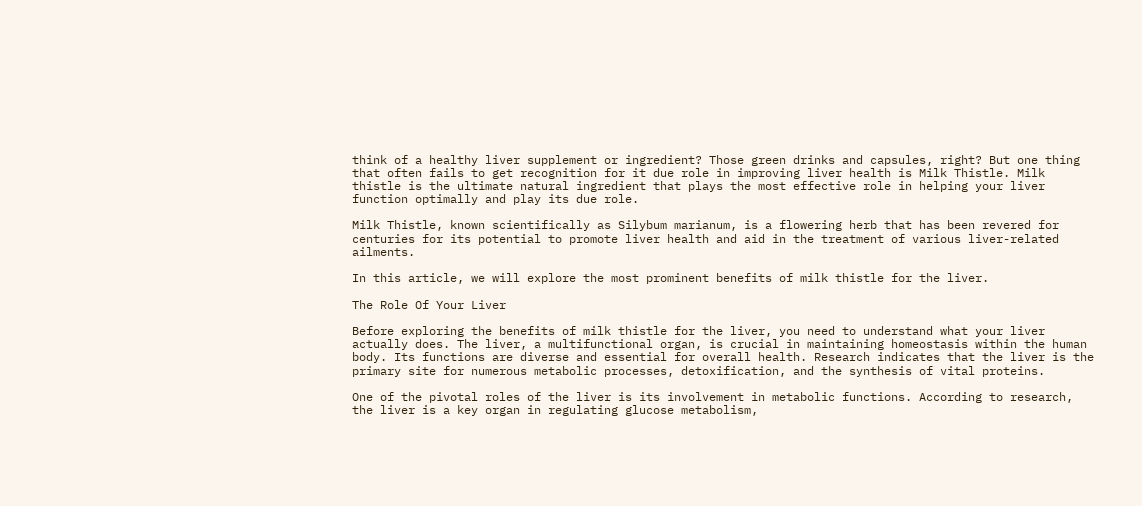think of a healthy liver supplement or ingredient? Those green drinks and capsules, right? But one thing that often fails to get recognition for it due role in improving liver health is Milk Thistle. Milk thistle is the ultimate natural ingredient that plays the most effective role in helping your liver function optimally and play its due role.

Milk Thistle, known scientifically as Silybum marianum, is a flowering herb that has been revered for centuries for its potential to promote liver health and aid in the treatment of various liver-related ailments.

In this article, we will explore the most prominent benefits of milk thistle for the liver.

The Role Of Your Liver

Before exploring the benefits of milk thistle for the liver, you need to understand what your liver actually does. The liver, a multifunctional organ, is crucial in maintaining homeostasis within the human body. Its functions are diverse and essential for overall health. Research indicates that the liver is the primary site for numerous metabolic processes, detoxification, and the synthesis of vital proteins.

One of the pivotal roles of the liver is its involvement in metabolic functions. According to research, the liver is a key organ in regulating glucose metabolism,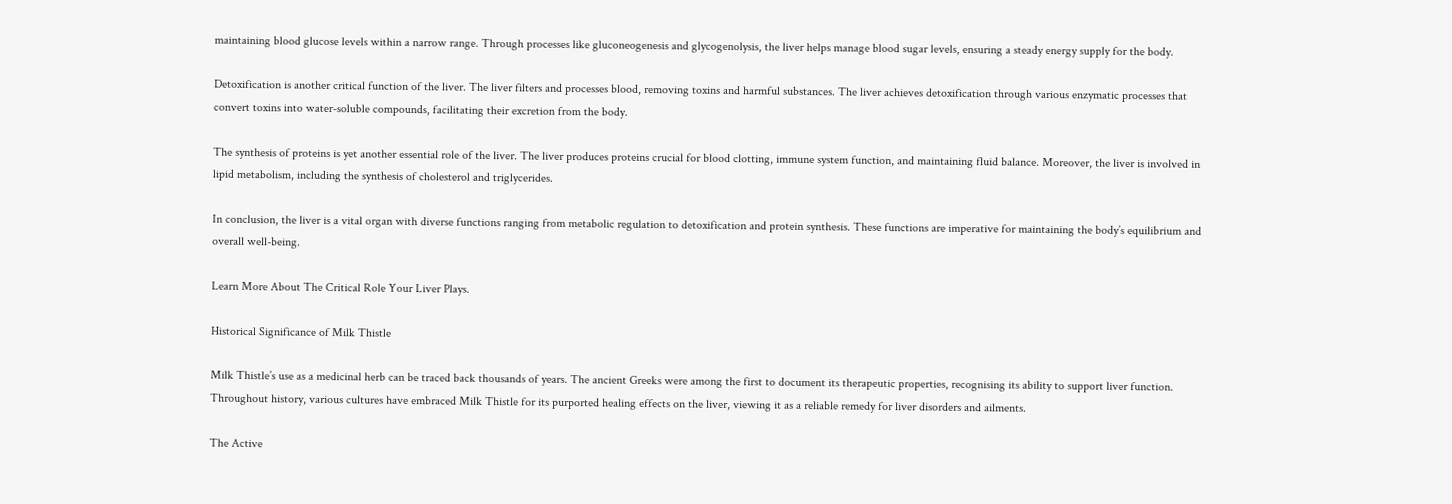maintaining blood glucose levels within a narrow range. Through processes like gluconeogenesis and glycogenolysis, the liver helps manage blood sugar levels, ensuring a steady energy supply for the body.

Detoxification is another critical function of the liver. The liver filters and processes blood, removing toxins and harmful substances. The liver achieves detoxification through various enzymatic processes that convert toxins into water-soluble compounds, facilitating their excretion from the body.

The synthesis of proteins is yet another essential role of the liver. The liver produces proteins crucial for blood clotting, immune system function, and maintaining fluid balance. Moreover, the liver is involved in lipid metabolism, including the synthesis of cholesterol and triglycerides.

In conclusion, the liver is a vital organ with diverse functions ranging from metabolic regulation to detoxification and protein synthesis. These functions are imperative for maintaining the body’s equilibrium and overall well-being.

Learn More About The Critical Role Your Liver Plays.

Historical Significance of Milk Thistle

Milk Thistle’s use as a medicinal herb can be traced back thousands of years. The ancient Greeks were among the first to document its therapeutic properties, recognising its ability to support liver function. Throughout history, various cultures have embraced Milk Thistle for its purported healing effects on the liver, viewing it as a reliable remedy for liver disorders and ailments.

The Active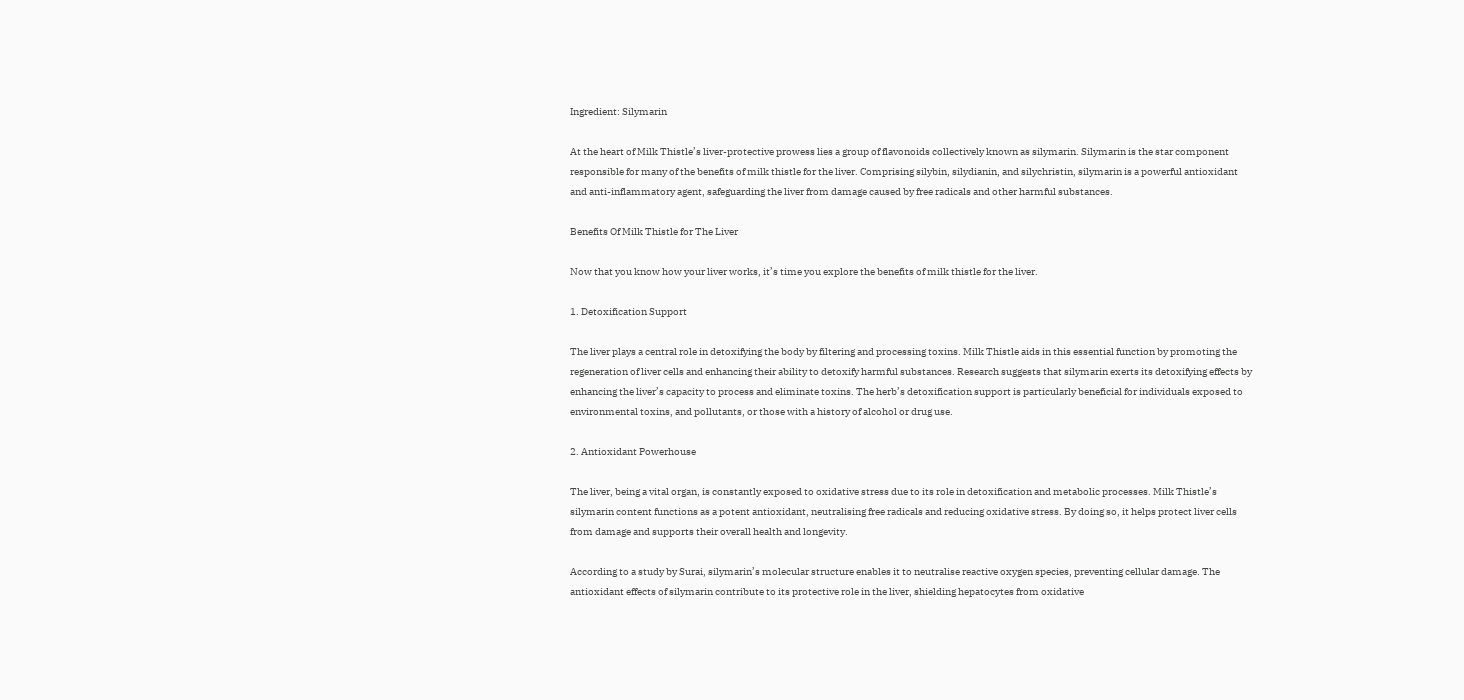Ingredient: Silymarin

At the heart of Milk Thistle’s liver-protective prowess lies a group of flavonoids collectively known as silymarin. Silymarin is the star component responsible for many of the benefits of milk thistle for the liver. Comprising silybin, silydianin, and silychristin, silymarin is a powerful antioxidant and anti-inflammatory agent, safeguarding the liver from damage caused by free radicals and other harmful substances.

Benefits Of Milk Thistle for The Liver

Now that you know how your liver works, it’s time you explore the benefits of milk thistle for the liver.

1. Detoxification Support

The liver plays a central role in detoxifying the body by filtering and processing toxins. Milk Thistle aids in this essential function by promoting the regeneration of liver cells and enhancing their ability to detoxify harmful substances. Research suggests that silymarin exerts its detoxifying effects by enhancing the liver’s capacity to process and eliminate toxins. The herb’s detoxification support is particularly beneficial for individuals exposed to environmental toxins, and pollutants, or those with a history of alcohol or drug use.

2. Antioxidant Powerhouse

The liver, being a vital organ, is constantly exposed to oxidative stress due to its role in detoxification and metabolic processes. Milk Thistle’s silymarin content functions as a potent antioxidant, neutralising free radicals and reducing oxidative stress. By doing so, it helps protect liver cells from damage and supports their overall health and longevity.

According to a study by Surai, silymarin’s molecular structure enables it to neutralise reactive oxygen species, preventing cellular damage. The antioxidant effects of silymarin contribute to its protective role in the liver, shielding hepatocytes from oxidative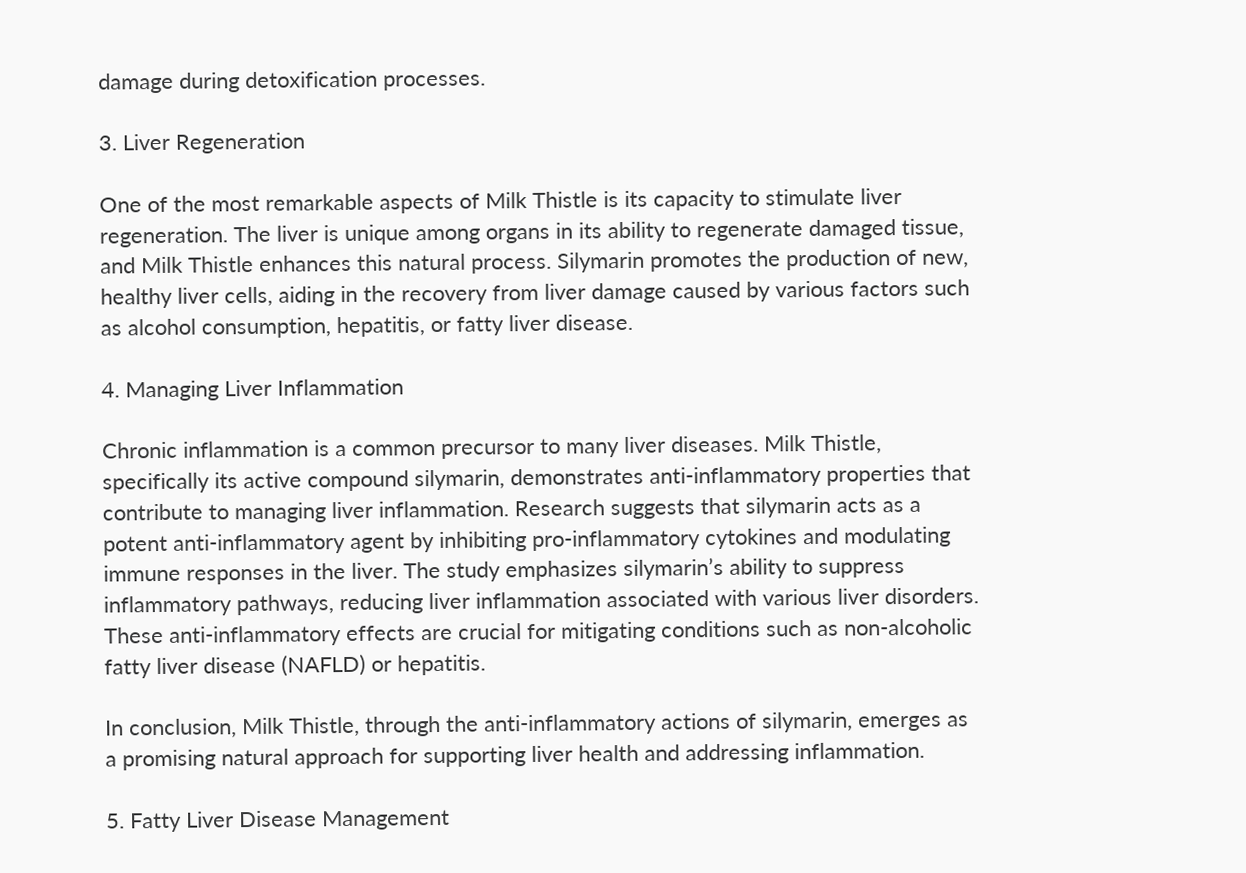damage during detoxification processes.

3. Liver Regeneration

One of the most remarkable aspects of Milk Thistle is its capacity to stimulate liver regeneration. The liver is unique among organs in its ability to regenerate damaged tissue, and Milk Thistle enhances this natural process. Silymarin promotes the production of new, healthy liver cells, aiding in the recovery from liver damage caused by various factors such as alcohol consumption, hepatitis, or fatty liver disease.

4. Managing Liver Inflammation

Chronic inflammation is a common precursor to many liver diseases. Milk Thistle, specifically its active compound silymarin, demonstrates anti-inflammatory properties that contribute to managing liver inflammation. Research suggests that silymarin acts as a potent anti-inflammatory agent by inhibiting pro-inflammatory cytokines and modulating immune responses in the liver. The study emphasizes silymarin’s ability to suppress inflammatory pathways, reducing liver inflammation associated with various liver disorders. These anti-inflammatory effects are crucial for mitigating conditions such as non-alcoholic fatty liver disease (NAFLD) or hepatitis.

In conclusion, Milk Thistle, through the anti-inflammatory actions of silymarin, emerges as a promising natural approach for supporting liver health and addressing inflammation.

5. Fatty Liver Disease Management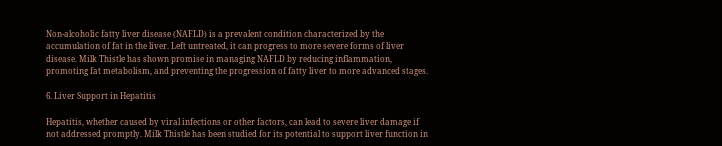Non-alcoholic fatty liver disease (NAFLD) is a prevalent condition characterized by the accumulation of fat in the liver. Left untreated, it can progress to more severe forms of liver disease. Milk Thistle has shown promise in managing NAFLD by reducing inflammation, promoting fat metabolism, and preventing the progression of fatty liver to more advanced stages.

6. Liver Support in Hepatitis

Hepatitis, whether caused by viral infections or other factors, can lead to severe liver damage if not addressed promptly. Milk Thistle has been studied for its potential to support liver function in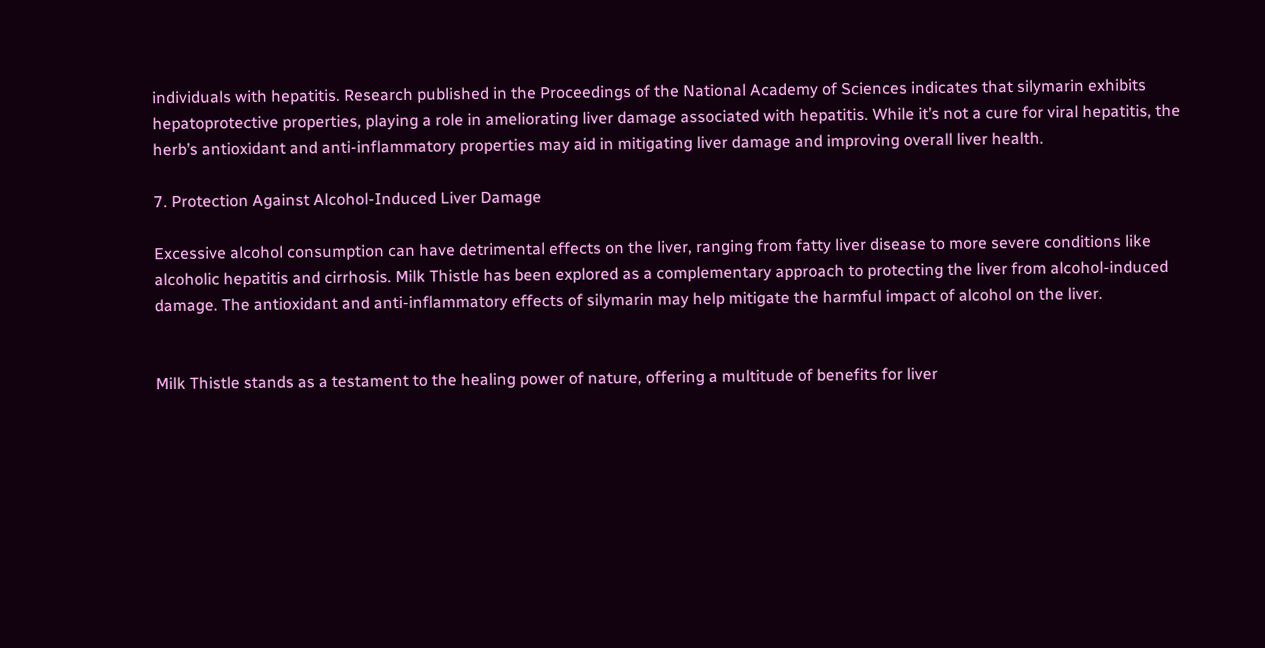individuals with hepatitis. Research published in the Proceedings of the National Academy of Sciences indicates that silymarin exhibits hepatoprotective properties, playing a role in ameliorating liver damage associated with hepatitis. While it’s not a cure for viral hepatitis, the herb’s antioxidant and anti-inflammatory properties may aid in mitigating liver damage and improving overall liver health.

7. Protection Against Alcohol-Induced Liver Damage

Excessive alcohol consumption can have detrimental effects on the liver, ranging from fatty liver disease to more severe conditions like alcoholic hepatitis and cirrhosis. Milk Thistle has been explored as a complementary approach to protecting the liver from alcohol-induced damage. The antioxidant and anti-inflammatory effects of silymarin may help mitigate the harmful impact of alcohol on the liver.


Milk Thistle stands as a testament to the healing power of nature, offering a multitude of benefits for liver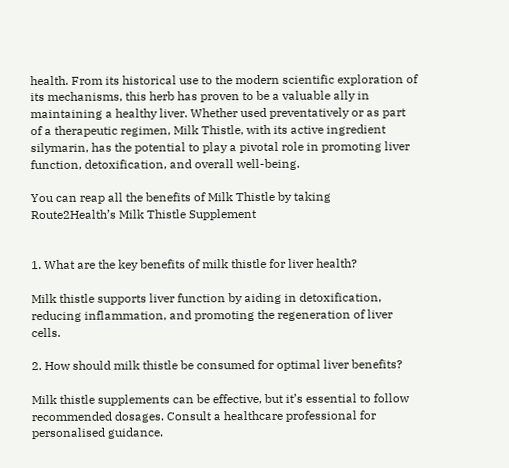health. From its historical use to the modern scientific exploration of its mechanisms, this herb has proven to be a valuable ally in maintaining a healthy liver. Whether used preventatively or as part of a therapeutic regimen, Milk Thistle, with its active ingredient silymarin, has the potential to play a pivotal role in promoting liver function, detoxification, and overall well-being.

You can reap all the benefits of Milk Thistle by taking Route2Health’s Milk Thistle Supplement


1. What are the key benefits of milk thistle for liver health?

Milk thistle supports liver function by aiding in detoxification, reducing inflammation, and promoting the regeneration of liver cells.

2. How should milk thistle be consumed for optimal liver benefits?

Milk thistle supplements can be effective, but it’s essential to follow recommended dosages. Consult a healthcare professional for personalised guidance.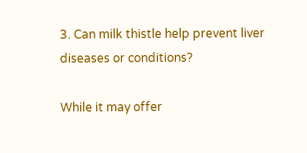3. Can milk thistle help prevent liver diseases or conditions?

While it may offer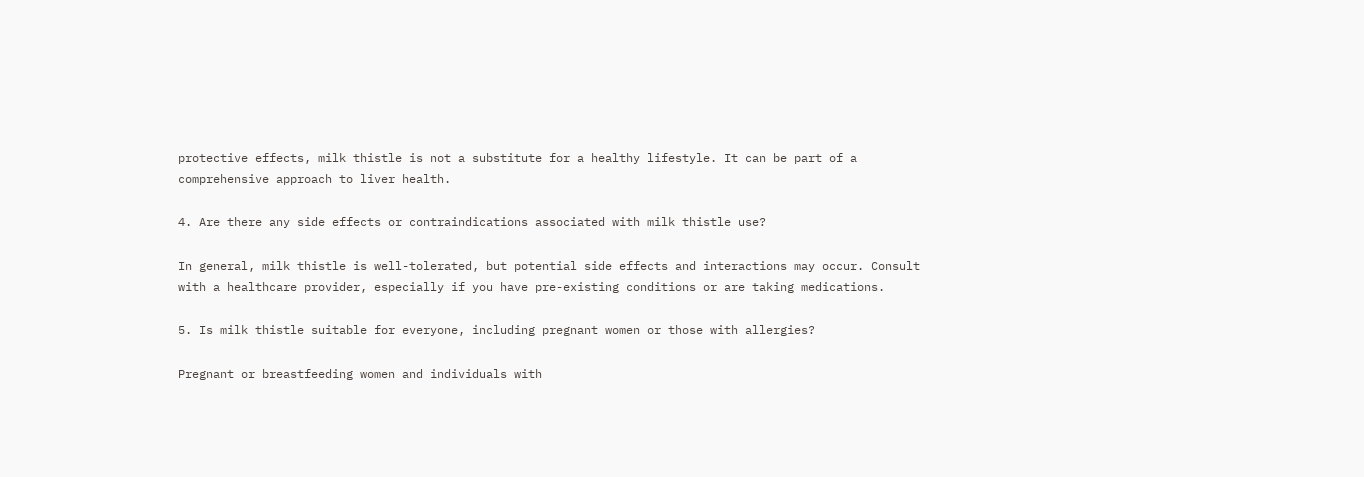protective effects, milk thistle is not a substitute for a healthy lifestyle. It can be part of a comprehensive approach to liver health.

4. Are there any side effects or contraindications associated with milk thistle use?

In general, milk thistle is well-tolerated, but potential side effects and interactions may occur. Consult with a healthcare provider, especially if you have pre-existing conditions or are taking medications.

5. Is milk thistle suitable for everyone, including pregnant women or those with allergies?

Pregnant or breastfeeding women and individuals with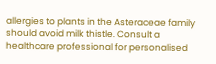allergies to plants in the Asteraceae family should avoid milk thistle. Consult a healthcare professional for personalised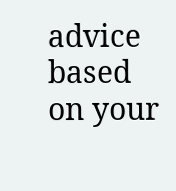advice based on your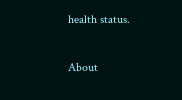health status.

About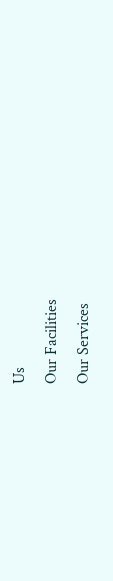Us
Our Facilities
Our Services